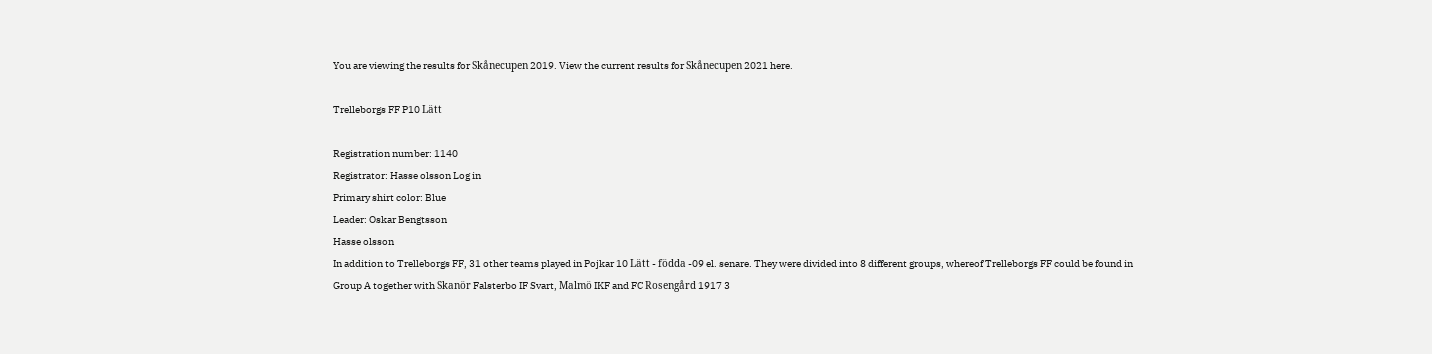You are viewing the results for Skånecupen 2019. View the current results for Skånecupen 2021 here.

Trelleborgs FF P10 Lätt

Registration number: 1140
Registrator: Hasse olsson Log in
Primary shirt color: Blue
Leader: Oskar Bengtsson
Hasse olsson
In addition to Trelleborgs FF, 31 other teams played in Pojkar 10 Lätt - födda -09 el. senare. They were divided into 8 different groups, whereof Trelleborgs FF could be found in Group A together with Skanör Falsterbo IF Svart, Malmö IKF and FC Rosengård 1917 3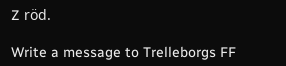Z röd.

Write a message to Trelleborgs FF